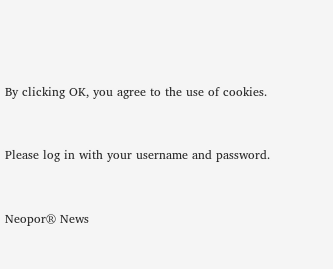By clicking OK, you agree to the use of cookies.


Please log in with your username and password.


Neopor® News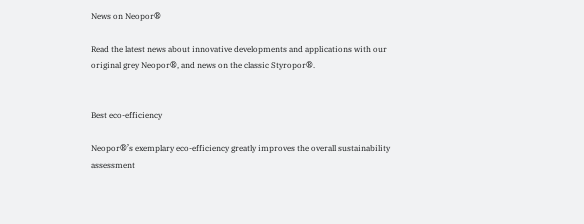News on Neopor®

Read the latest news about innovative developments and applications with our original grey Neopor®, and news on the classic Styropor®.


Best eco-efficiency

Neopor®’s exemplary eco-efficiency greatly improves the overall sustainability assessment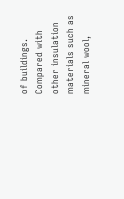of buildings. Compared with other insulation materials such as mineral wool,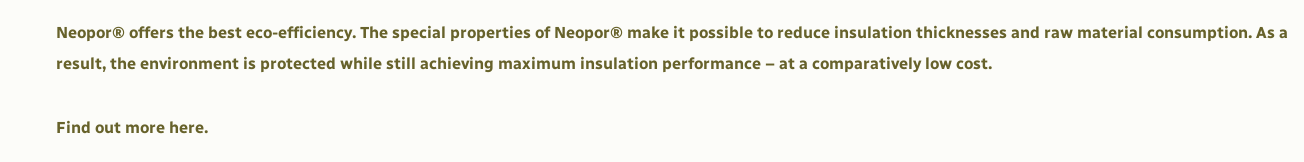Neopor® offers the best eco-efficiency. The special properties of Neopor® make it possible to reduce insulation thicknesses and raw material consumption. As a result, the environment is protected while still achieving maximum insulation performance – at a comparatively low cost.

Find out more here.